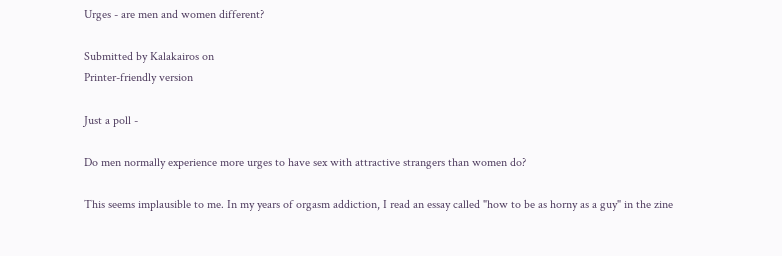Urges - are men and women different?

Submitted by Kalakairos on
Printer-friendly version

Just a poll -

Do men normally experience more urges to have sex with attractive strangers than women do?

This seems implausible to me. In my years of orgasm addiction, I read an essay called "how to be as horny as a guy" in the zine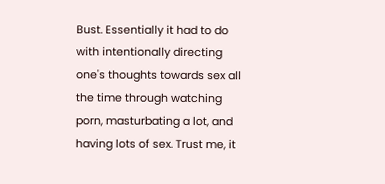Bust. Essentially it had to do with intentionally directing one's thoughts towards sex all the time through watching porn, masturbating a lot, and having lots of sex. Trust me, it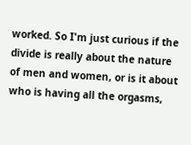worked. So I'm just curious if the divide is really about the nature of men and women, or is it about who is having all the orgasms,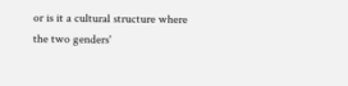or is it a cultural structure where the two genders'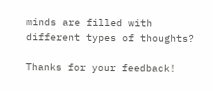minds are filled with different types of thoughts?

Thanks for your feedback!